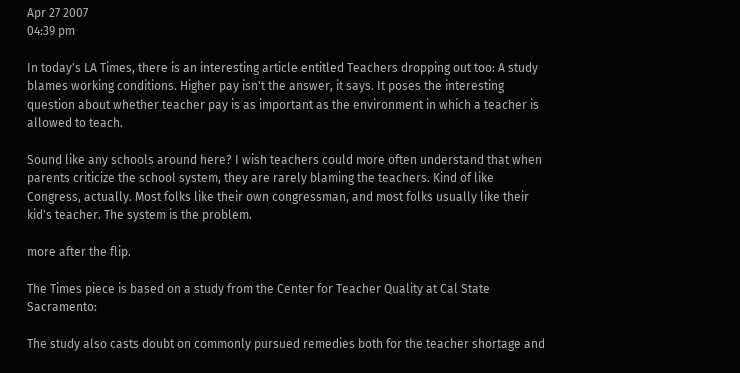Apr 27 2007
04:39 pm

In today's LA Times, there is an interesting article entitled Teachers dropping out too: A study blames working conditions. Higher pay isn't the answer, it says. It poses the interesting question about whether teacher pay is as important as the environment in which a teacher is allowed to teach.

Sound like any schools around here? I wish teachers could more often understand that when parents criticize the school system, they are rarely blaming the teachers. Kind of like Congress, actually. Most folks like their own congressman, and most folks usually like their kid's teacher. The system is the problem.

more after the flip.

The Times piece is based on a study from the Center for Teacher Quality at Cal State Sacramento:

The study also casts doubt on commonly pursued remedies both for the teacher shortage and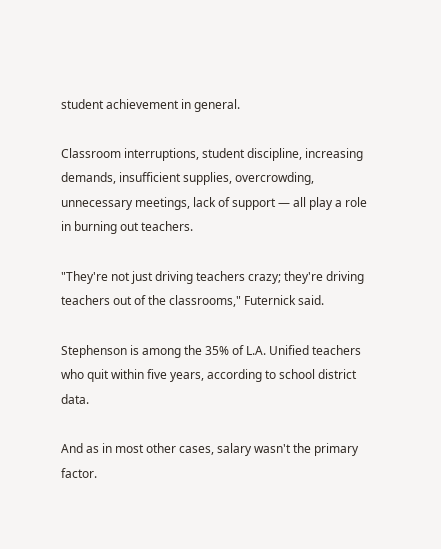student achievement in general.

Classroom interruptions, student discipline, increasing demands, insufficient supplies, overcrowding, unnecessary meetings, lack of support — all play a role in burning out teachers.

"They're not just driving teachers crazy; they're driving teachers out of the classrooms," Futernick said.

Stephenson is among the 35% of L.A. Unified teachers who quit within five years, according to school district data.

And as in most other cases, salary wasn't the primary factor.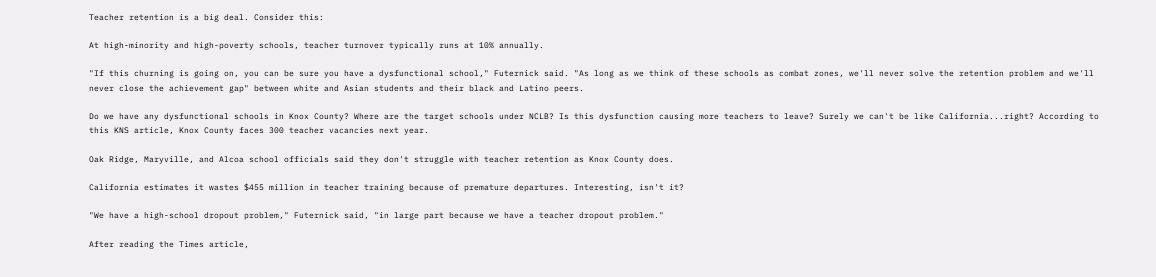Teacher retention is a big deal. Consider this:

At high-minority and high-poverty schools, teacher turnover typically runs at 10% annually.

"If this churning is going on, you can be sure you have a dysfunctional school," Futernick said. "As long as we think of these schools as combat zones, we'll never solve the retention problem and we'll never close the achievement gap" between white and Asian students and their black and Latino peers.

Do we have any dysfunctional schools in Knox County? Where are the target schools under NCLB? Is this dysfunction causing more teachers to leave? Surely we can't be like California...right? According to this KNS article, Knox County faces 300 teacher vacancies next year.

Oak Ridge, Maryville, and Alcoa school officials said they don't struggle with teacher retention as Knox County does.

California estimates it wastes $455 million in teacher training because of premature departures. Interesting, isn't it?

"We have a high-school dropout problem," Futernick said, "in large part because we have a teacher dropout problem."

After reading the Times article,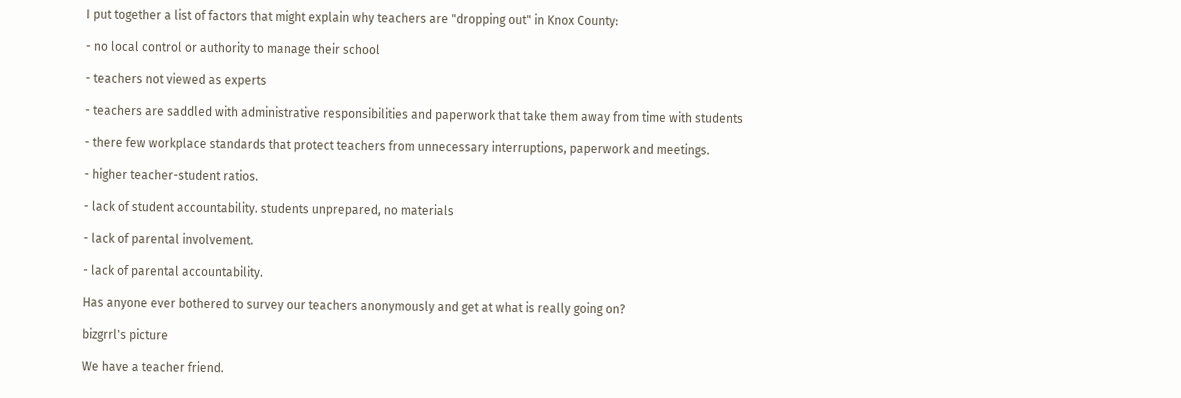I put together a list of factors that might explain why teachers are "dropping out" in Knox County:

- no local control or authority to manage their school

- teachers not viewed as experts

- teachers are saddled with administrative responsibilities and paperwork that take them away from time with students

- there few workplace standards that protect teachers from unnecessary interruptions, paperwork and meetings.

- higher teacher-student ratios.

- lack of student accountability. students unprepared, no materials

- lack of parental involvement.

- lack of parental accountability.

Has anyone ever bothered to survey our teachers anonymously and get at what is really going on?

bizgrrl's picture

We have a teacher friend.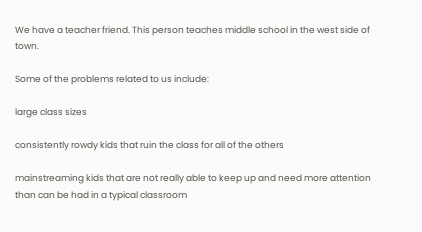We have a teacher friend. This person teaches middle school in the west side of town.

Some of the problems related to us include:

large class sizes

consistently rowdy kids that ruin the class for all of the others

mainstreaming kids that are not really able to keep up and need more attention than can be had in a typical classroom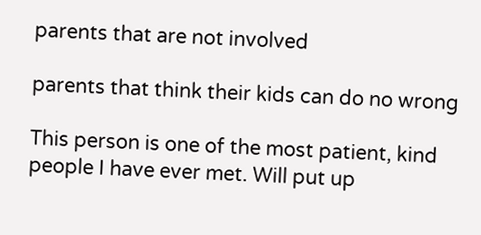parents that are not involved

parents that think their kids can do no wrong

This person is one of the most patient, kind people I have ever met. Will put up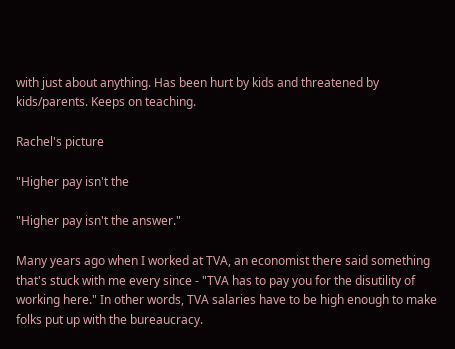with just about anything. Has been hurt by kids and threatened by kids/parents. Keeps on teaching.

Rachel's picture

"Higher pay isn't the

"Higher pay isn't the answer."

Many years ago when I worked at TVA, an economist there said something that's stuck with me every since - "TVA has to pay you for the disutility of working here." In other words, TVA salaries have to be high enough to make folks put up with the bureaucracy.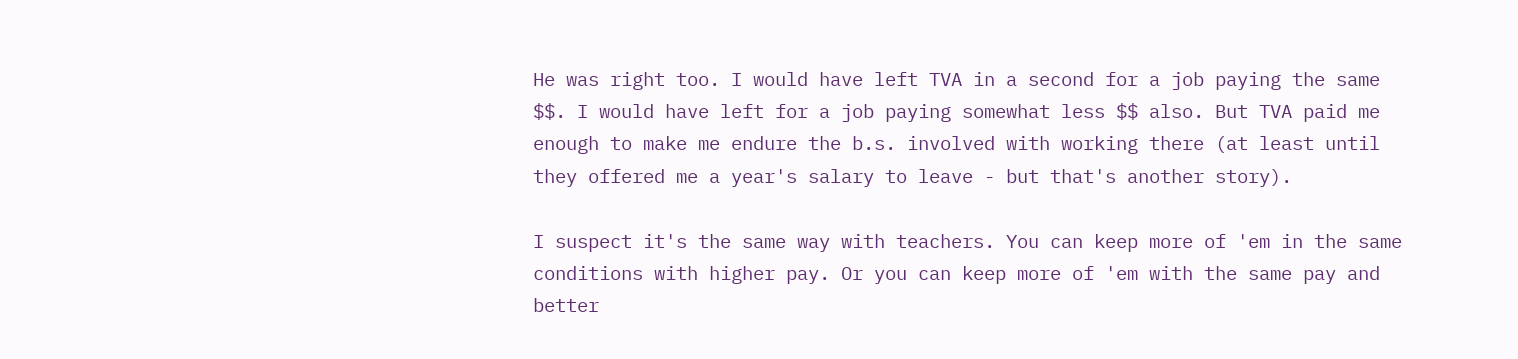He was right too. I would have left TVA in a second for a job paying the same $$. I would have left for a job paying somewhat less $$ also. But TVA paid me enough to make me endure the b.s. involved with working there (at least until they offered me a year's salary to leave - but that's another story).

I suspect it's the same way with teachers. You can keep more of 'em in the same conditions with higher pay. Or you can keep more of 'em with the same pay and better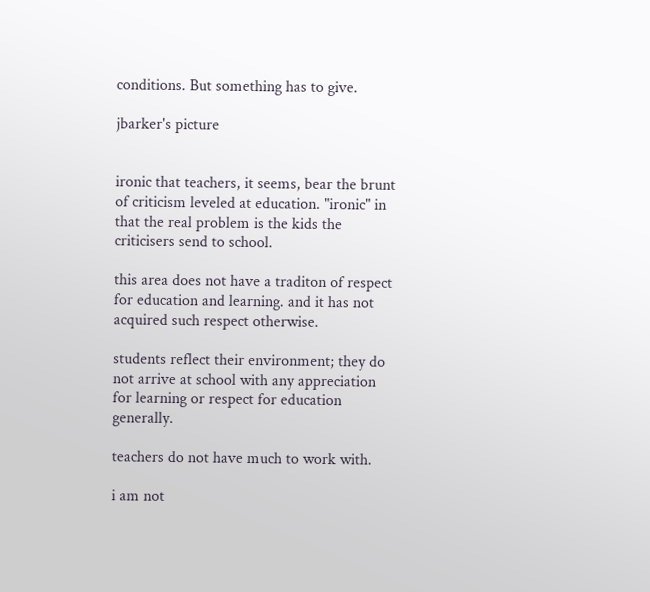conditions. But something has to give.

jbarker's picture


ironic that teachers, it seems, bear the brunt of criticism leveled at education. "ironic" in that the real problem is the kids the criticisers send to school.

this area does not have a traditon of respect for education and learning. and it has not acquired such respect otherwise.

students reflect their environment; they do not arrive at school with any appreciation for learning or respect for education generally.

teachers do not have much to work with.

i am not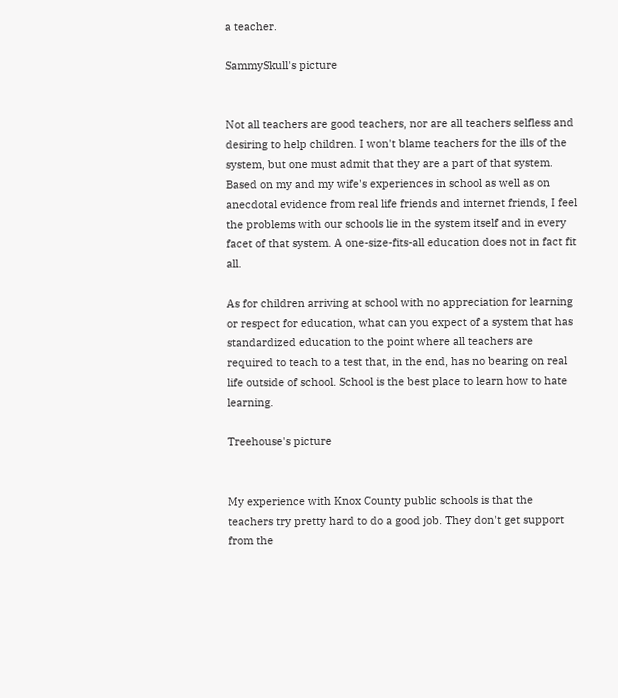a teacher.

SammySkull's picture


Not all teachers are good teachers, nor are all teachers selfless and desiring to help children. I won't blame teachers for the ills of the system, but one must admit that they are a part of that system. Based on my and my wife's experiences in school as well as on anecdotal evidence from real life friends and internet friends, I feel the problems with our schools lie in the system itself and in every facet of that system. A one-size-fits-all education does not in fact fit all.

As for children arriving at school with no appreciation for learning or respect for education, what can you expect of a system that has standardized education to the point where all teachers are required to teach to a test that, in the end, has no bearing on real life outside of school. School is the best place to learn how to hate learning.

Treehouse's picture


My experience with Knox County public schools is that the teachers try pretty hard to do a good job. They don't get support from the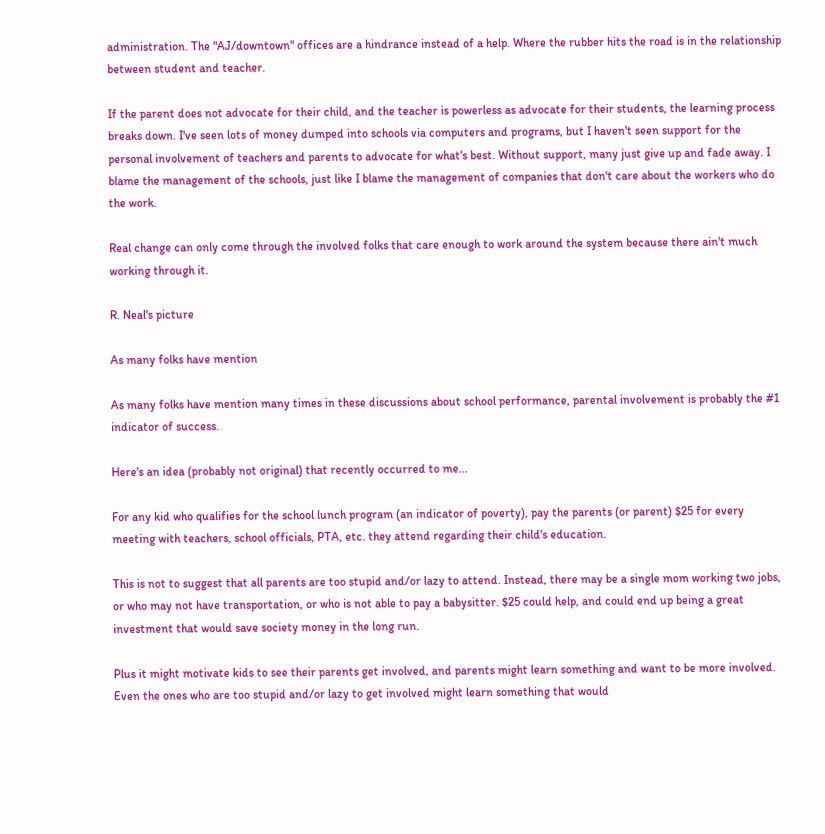administration. The "AJ/downtown" offices are a hindrance instead of a help. Where the rubber hits the road is in the relationship between student and teacher.

If the parent does not advocate for their child, and the teacher is powerless as advocate for their students, the learning process breaks down. I've seen lots of money dumped into schools via computers and programs, but I haven't seen support for the personal involvement of teachers and parents to advocate for what's best. Without support, many just give up and fade away. I blame the management of the schools, just like I blame the management of companies that don't care about the workers who do the work.

Real change can only come through the involved folks that care enough to work around the system because there ain't much working through it.

R. Neal's picture

As many folks have mention

As many folks have mention many times in these discussions about school performance, parental involvement is probably the #1 indicator of success.

Here's an idea (probably not original) that recently occurred to me...

For any kid who qualifies for the school lunch program (an indicator of poverty), pay the parents (or parent) $25 for every meeting with teachers, school officials, PTA, etc. they attend regarding their child's education.

This is not to suggest that all parents are too stupid and/or lazy to attend. Instead, there may be a single mom working two jobs, or who may not have transportation, or who is not able to pay a babysitter. $25 could help, and could end up being a great investment that would save society money in the long run.

Plus it might motivate kids to see their parents get involved, and parents might learn something and want to be more involved. Even the ones who are too stupid and/or lazy to get involved might learn something that would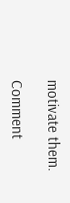motivate them.

Comment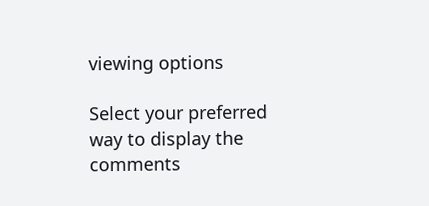viewing options

Select your preferred way to display the comments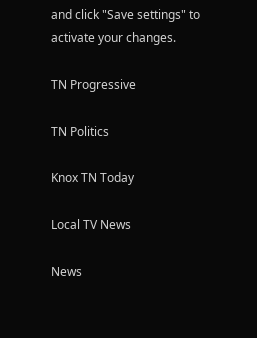and click "Save settings" to activate your changes.

TN Progressive

TN Politics

Knox TN Today

Local TV News

News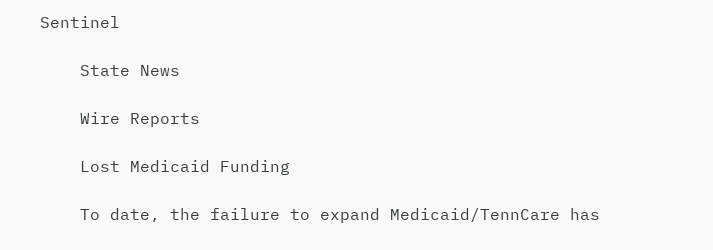Sentinel

    State News

    Wire Reports

    Lost Medicaid Funding

    To date, the failure to expand Medicaid/TennCare has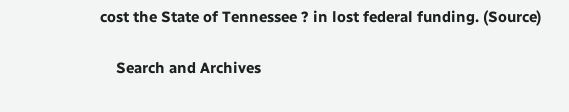cost the State of Tennessee ? in lost federal funding. (Source)

    Search and Archives